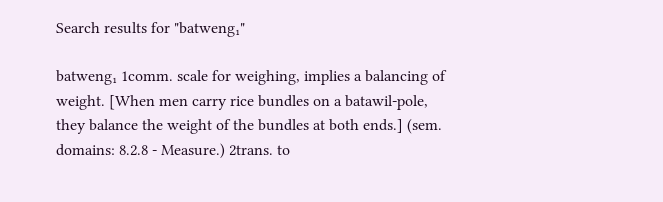Search results for "batweng₁"

batweng₁ 1comm. scale for weighing, implies a balancing of weight. [When men carry rice bundles on a batawil-pole, they balance the weight of the bundles at both ends.] (sem. domains: 8.2.8 - Measure.) 2trans. to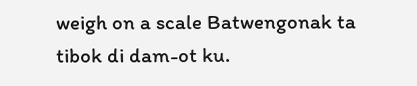weigh on a scale Batwengonak ta tibok di dam-ot ku.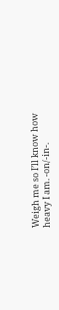Weigh me so I’ll know how heavy I am. ‑on/‑in‑.